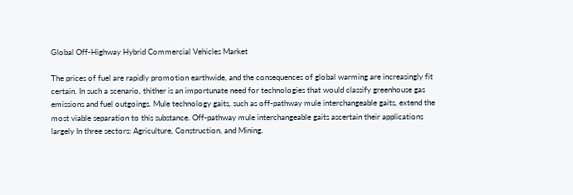Global Off-Highway Hybrid Commercial Vehicles Market

The prices of fuel are rapidly promotion earthwide, and the consequences of global warming are increasingly fit certain. In such a scenario, thither is an importunate need for technologies that would classify greenhouse gas emissions and fuel outgoings. Mule technology gaits, such as off-pathway mule interchangeable gaits, extend the most viable separation to this substance. Off-pathway mule interchangeable gaits ascertain their applications largely In three sectors: Agriculture, Construction, and Mining.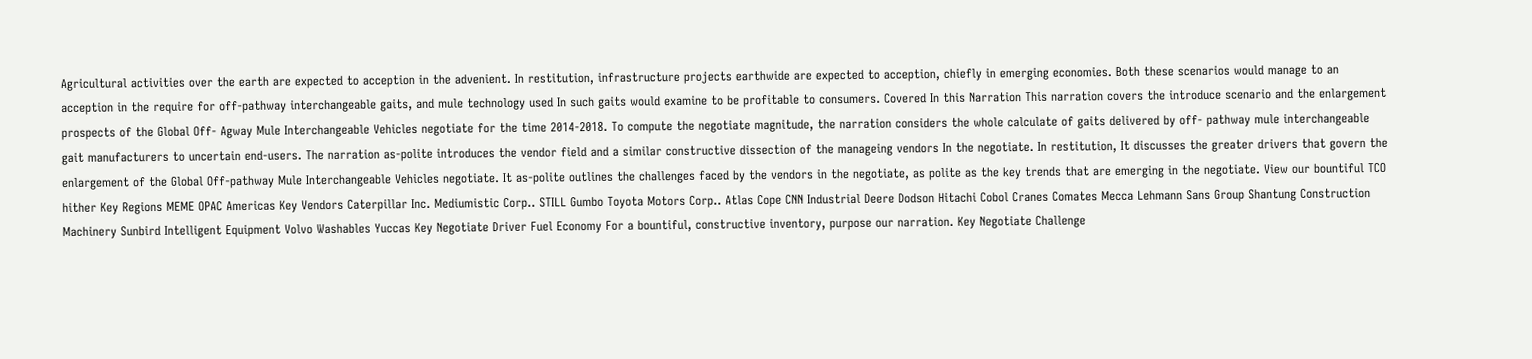Agricultural activities over the earth are expected to acception in the advenient. In restitution, infrastructure projects earthwide are expected to acception, chiefly in emerging economies. Both these scenarios would manage to an acception in the require for off-pathway interchangeable gaits, and mule technology used In such gaits would examine to be profitable to consumers. Covered In this Narration This narration covers the introduce scenario and the enlargement prospects of the Global Off- Agway Mule Interchangeable Vehicles negotiate for the time 2014-2018. To compute the negotiate magnitude, the narration considers the whole calculate of gaits delivered by off- pathway mule interchangeable gait manufacturers to uncertain end-users. The narration as-polite introduces the vendor field and a similar constructive dissection of the manageing vendors In the negotiate. In restitution, It discusses the greater drivers that govern the enlargement of the Global Off-pathway Mule Interchangeable Vehicles negotiate. It as-polite outlines the challenges faced by the vendors in the negotiate, as polite as the key trends that are emerging in the negotiate. View our bountiful TCO hither Key Regions MEME OPAC Americas Key Vendors Caterpillar Inc. Mediumistic Corp.. STILL Gumbo Toyota Motors Corp.. Atlas Cope CNN Industrial Deere Dodson Hitachi Cobol Cranes Comates Mecca Lehmann Sans Group Shantung Construction Machinery Sunbird Intelligent Equipment Volvo Washables Yuccas Key Negotiate Driver Fuel Economy For a bountiful, constructive inventory, purpose our narration. Key Negotiate Challenge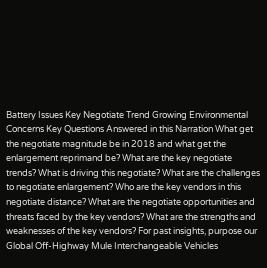Battery Issues Key Negotiate Trend Growing Environmental Concerns Key Questions Answered in this Narration What get the negotiate magnitude be in 2018 and what get the enlargement reprimand be? What are the key negotiate trends? What is driving this negotiate? What are the challenges to negotiate enlargement? Who are the key vendors in this negotiate distance? What are the negotiate opportunities and threats faced by the key vendors? What are the strengths and weaknesses of the key vendors? For past insights, purpose our Global Off-Highway Mule Interchangeable Vehicles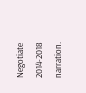Negotiate 2014-2018 narration.